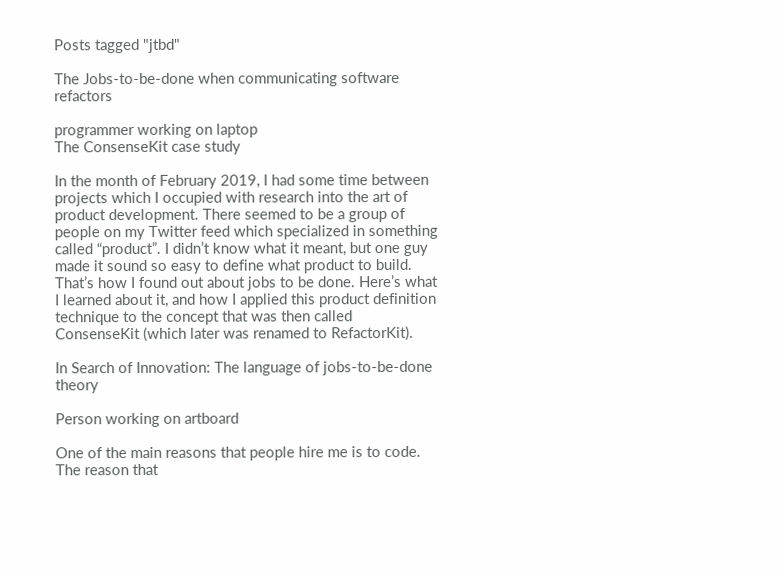Posts tagged "jtbd"

The Jobs-to-be-done when communicating software refactors

programmer working on laptop
The ConsenseKit case study

In the month of February 2019, I had some time between projects which I occupied with research into the art of product development. There seemed to be a group of people on my Twitter feed which specialized in something called “product”. I didn’t know what it meant, but one guy made it sound so easy to define what product to build. That’s how I found out about jobs to be done. Here’s what I learned about it, and how I applied this product definition technique to the concept that was then called ConsenseKit (which later was renamed to RefactorKit).

In Search of Innovation: The language of jobs-to-be-done theory

Person working on artboard

One of the main reasons that people hire me is to code. The reason that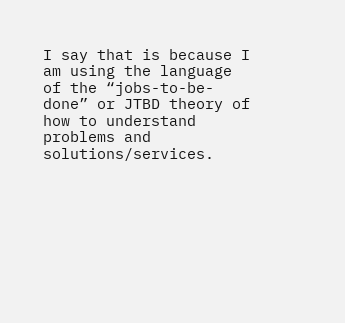I say that is because I am using the language of the “jobs-to-be-done” or JTBD theory of how to understand problems and solutions/services.